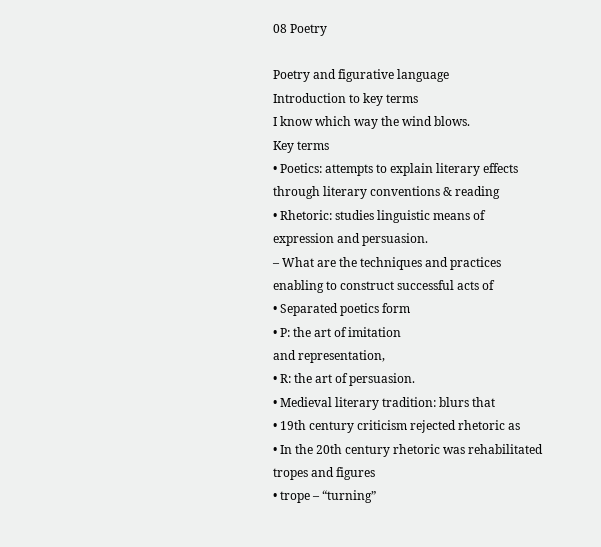08 Poetry

Poetry and figurative language
Introduction to key terms
I know which way the wind blows.
Key terms
• Poetics: attempts to explain literary effects
through literary conventions & reading
• Rhetoric: studies linguistic means of
expression and persuasion.
– What are the techniques and practices
enabling to construct successful acts of
• Separated poetics form
• P: the art of imitation
and representation,
• R: the art of persuasion.
• Medieval literary tradition: blurs that
• 19th century criticism rejected rhetoric as
• In the 20th century rhetoric was rehabilitated
tropes and figures
• trope – “turning”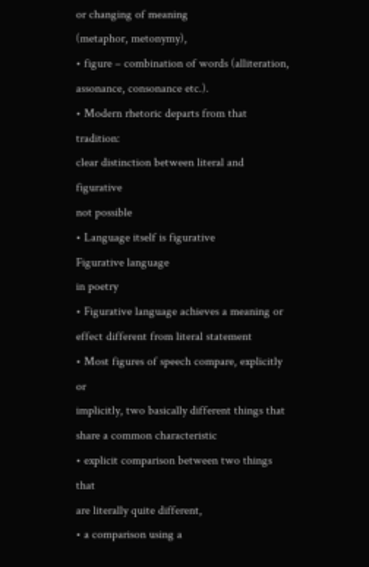or changing of meaning
(metaphor, metonymy),
• figure – combination of words (alliteration,
assonance, consonance etc.).
• Modern rhetoric departs from that tradition:
clear distinction between literal and figurative
not possible
• Language itself is figurative
Figurative language
in poetry
• Figurative language achieves a meaning or
effect different from literal statement
• Most figures of speech compare, explicitly or
implicitly, two basically different things that
share a common characteristic
• explicit comparison between two things that
are literally quite different,
• a comparison using a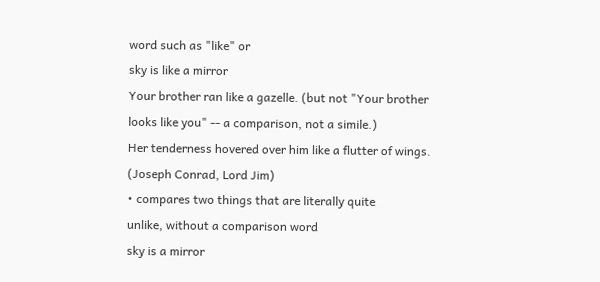word such as "like" or
sky is like a mirror
Your brother ran like a gazelle. (but not "Your brother
looks like you" -- a comparison, not a simile.)
Her tenderness hovered over him like a flutter of wings.
(Joseph Conrad, Lord Jim)
• compares two things that are literally quite
unlike, without a comparison word
sky is a mirror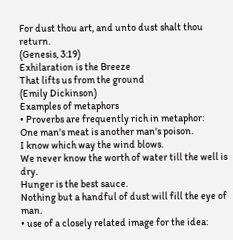For dust thou art, and unto dust shalt thou return.
(Genesis, 3:19)
Exhilaration is the Breeze
That lifts us from the ground
(Emily Dickinson)
Examples of metaphors
• Proverbs are frequently rich in metaphor:
One man's meat is another man's poison.
I know which way the wind blows.
We never know the worth of water till the well is dry.
Hunger is the best sauce.
Nothing but a handful of dust will fill the eye of man.
• use of a closely related image for the idea: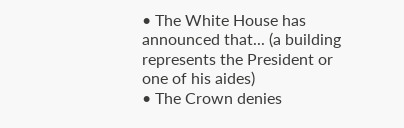• The White House has announced that... (a building
represents the President or one of his aides)
• The Crown denies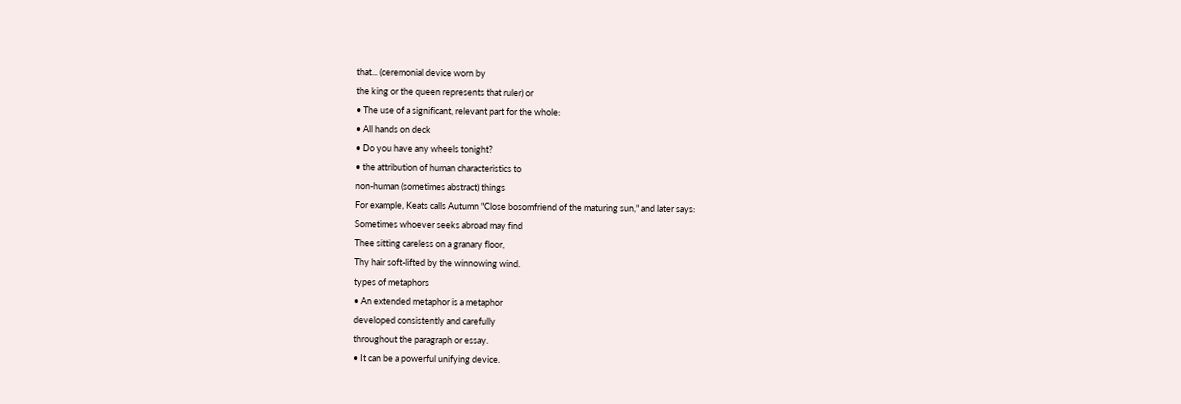that... (ceremonial device worn by
the king or the queen represents that ruler) or
• The use of a significant, relevant part for the whole:
• All hands on deck
• Do you have any wheels tonight?
• the attribution of human characteristics to
non-human (sometimes abstract) things
For example, Keats calls Autumn "Close bosomfriend of the maturing sun," and later says:
Sometimes whoever seeks abroad may find
Thee sitting careless on a granary floor,
Thy hair soft-lifted by the winnowing wind.
types of metaphors
• An extended metaphor is a metaphor
developed consistently and carefully
throughout the paragraph or essay.
• It can be a powerful unifying device.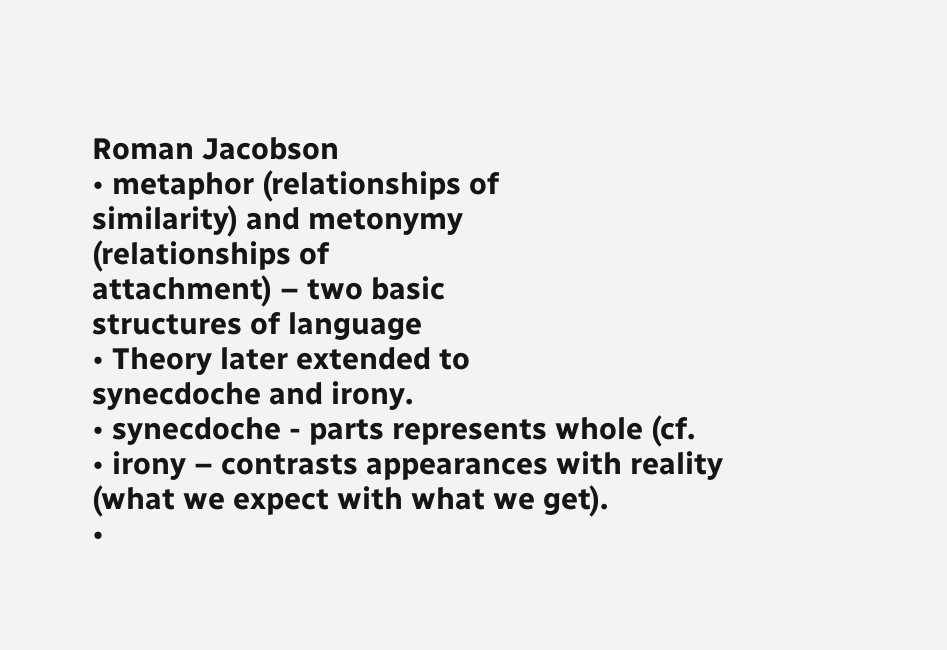Roman Jacobson
• metaphor (relationships of
similarity) and metonymy
(relationships of
attachment) – two basic
structures of language
• Theory later extended to
synecdoche and irony.
• synecdoche - parts represents whole (cf.
• irony – contrasts appearances with reality
(what we expect with what we get).
•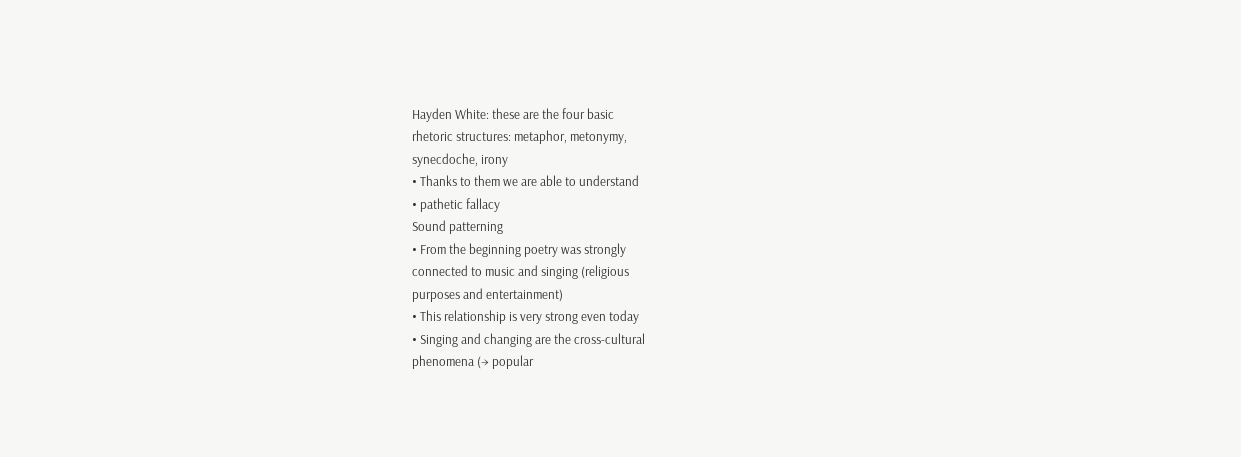Hayden White: these are the four basic
rhetoric structures: metaphor, metonymy,
synecdoche, irony
• Thanks to them we are able to understand
• pathetic fallacy
Sound patterning
• From the beginning poetry was strongly
connected to music and singing (religious
purposes and entertainment)
• This relationship is very strong even today
• Singing and changing are the cross-cultural
phenomena (→ popular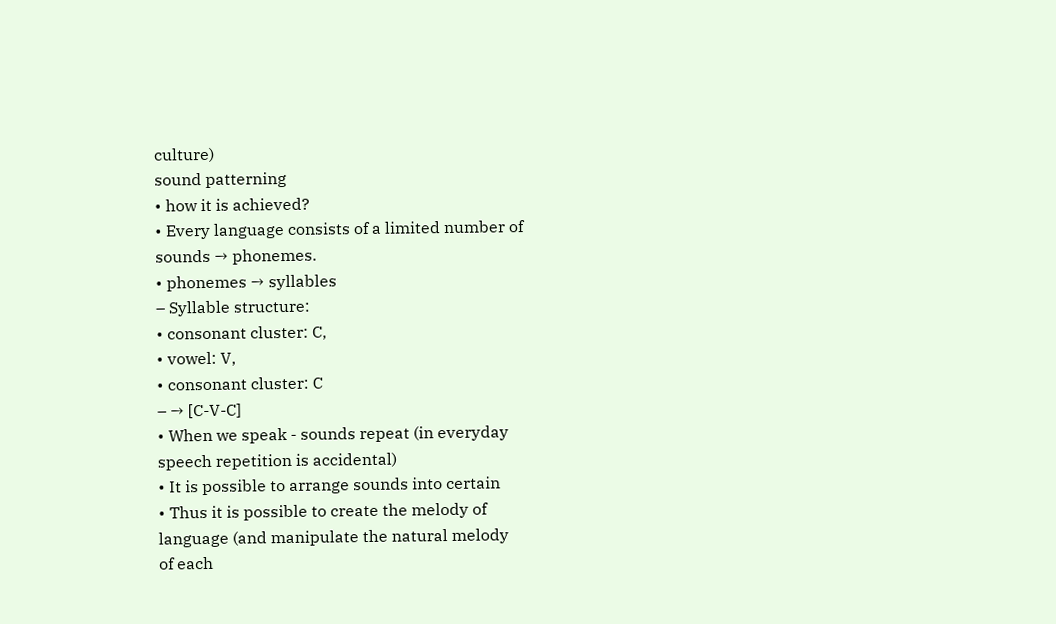culture)
sound patterning
• how it is achieved?
• Every language consists of a limited number of
sounds → phonemes.
• phonemes → syllables
– Syllable structure:
• consonant cluster: C,
• vowel: V,
• consonant cluster: C
– → [C-V-C]
• When we speak - sounds repeat (in everyday
speech repetition is accidental)
• It is possible to arrange sounds into certain
• Thus it is possible to create the melody of
language (and manipulate the natural melody
of each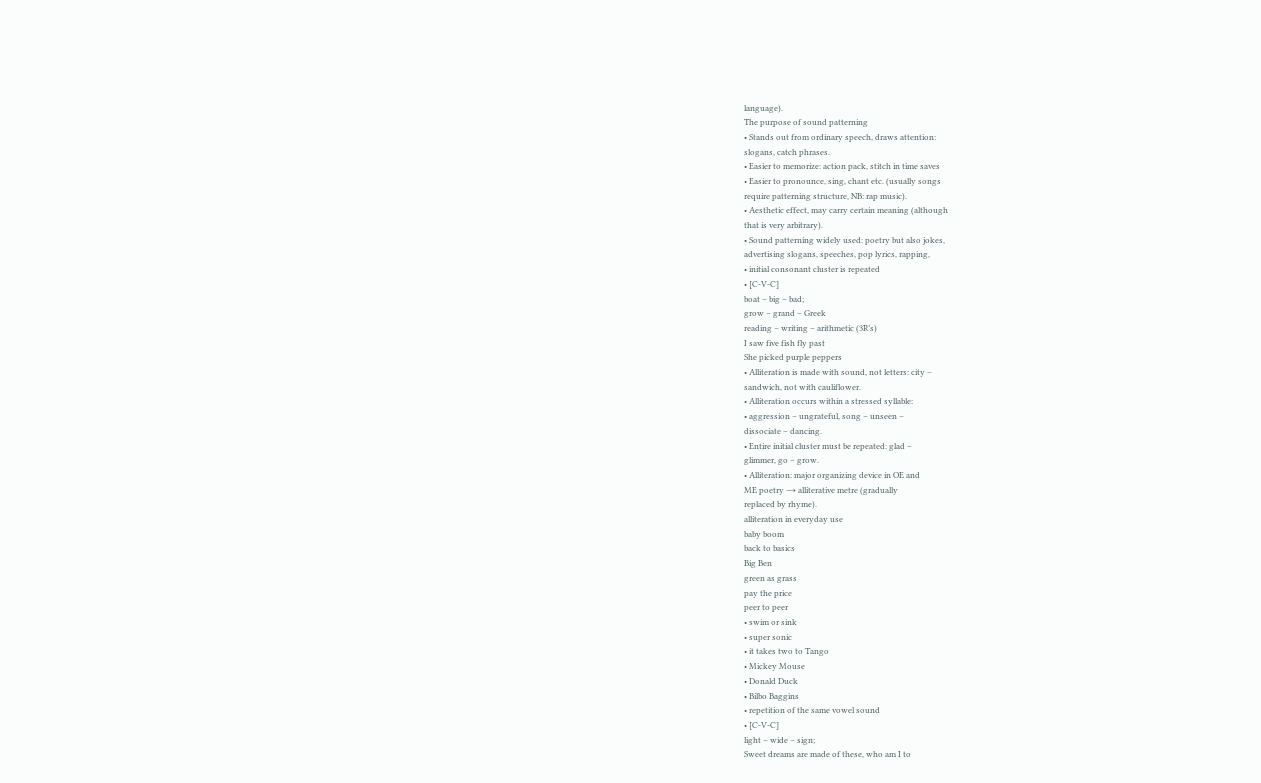language).
The purpose of sound patterning
• Stands out from ordinary speech, draws attention:
slogans, catch phrases.
• Easier to memorize: action pack, stitch in time saves
• Easier to pronounce, sing, chant etc. (usually songs
require patterning structure, NB: rap music).
• Aesthetic effect, may carry certain meaning (although
that is very arbitrary).
• Sound patterning widely used: poetry but also jokes,
advertising slogans, speeches, pop lyrics, rapping,
• initial consonant cluster is repeated
• [C-V-C]
boat – big – bad;
grow – grand – Greek
reading – writing – arithmetic (3R’s)
I saw five fish fly past
She picked purple peppers
• Alliteration is made with sound, not letters: city –
sandwich, not with cauliflower.
• Alliteration occurs within a stressed syllable:
• aggression – ungrateful, song – unseen –
dissociate – dancing.
• Entire initial cluster must be repeated: glad –
glimmer, go – grow.
• Alliteration: major organizing device in OE and
ME poetry → alliterative metre (gradually
replaced by rhyme).
alliteration in everyday use
baby boom
back to basics
Big Ben
green as grass
pay the price
peer to peer
• swim or sink
• super sonic
• it takes two to Tango
• Mickey Mouse
• Donald Duck
• Bilbo Baggins
• repetition of the same vowel sound
• [C-V-C]
light – wide – sign;
Sweet dreams are made of these, who am I to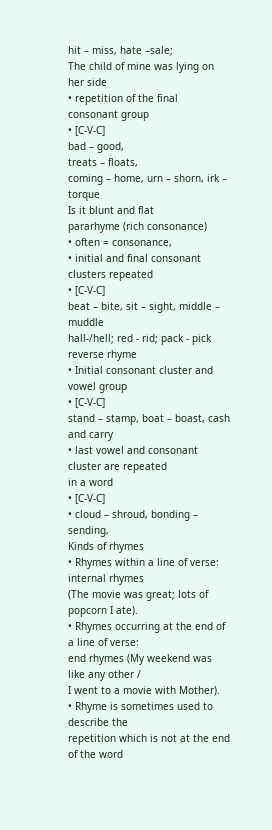hit – miss, hate –sale;
The child of mine was lying on her side
• repetition of the final consonant group
• [C-V-C]
bad – good,
treats – floats,
coming – home, urn – shorn, irk – torque
Is it blunt and flat
pararhyme (rich consonance)
• often = consonance,
• initial and final consonant clusters repeated
• [C-V-C]
beat – bite, sit – sight, middle – muddle
hall-/hell; red - rid; pack - pick
reverse rhyme
• Initial consonant cluster and vowel group
• [C-V-C]
stand – stamp, boat – boast, cash and carry
• last vowel and consonant cluster are repeated
in a word
• [C-V-C]
• cloud – shroud, bonding – sending,
Kinds of rhymes
• Rhymes within a line of verse: internal rhymes
(The movie was great; lots of popcorn I ate).
• Rhymes occurring at the end of a line of verse:
end rhymes (My weekend was like any other /
I went to a movie with Mother).
• Rhyme is sometimes used to describe the
repetition which is not at the end of the word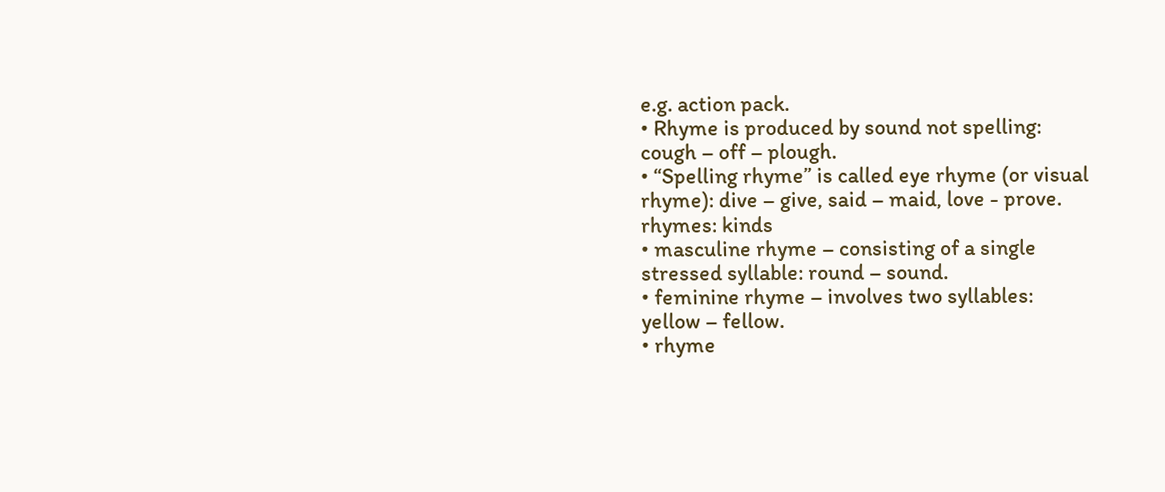e.g. action pack.
• Rhyme is produced by sound not spelling:
cough – off – plough.
• “Spelling rhyme” is called eye rhyme (or visual
rhyme): dive – give, said – maid, love - prove.
rhymes: kinds
• masculine rhyme – consisting of a single
stressed syllable: round – sound.
• feminine rhyme – involves two syllables:
yellow – fellow.
• rhyme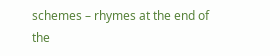schemes – rhymes at the end of the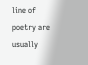line of poetry are usually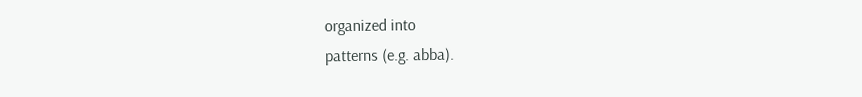organized into
patterns (e.g. abba).